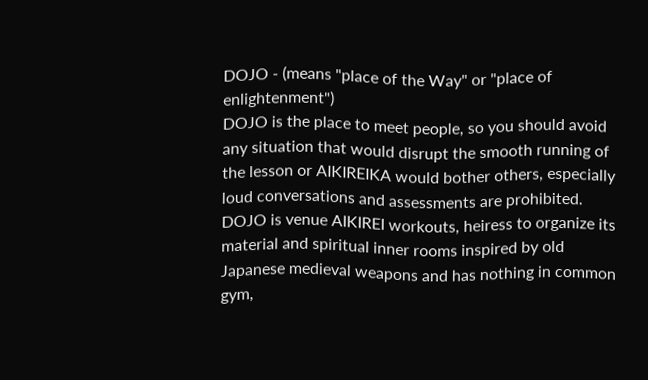DOJO - (means "place of the Way" or "place of enlightenment")
DOJO is the place to meet people, so you should avoid any situation that would disrupt the smooth running of the lesson or AIKIREIKA would bother others, especially loud conversations and assessments are prohibited.
DOJO is venue AIKIREI workouts, heiress to organize its material and spiritual inner rooms inspired by old Japanese medieval weapons and has nothing in common gym,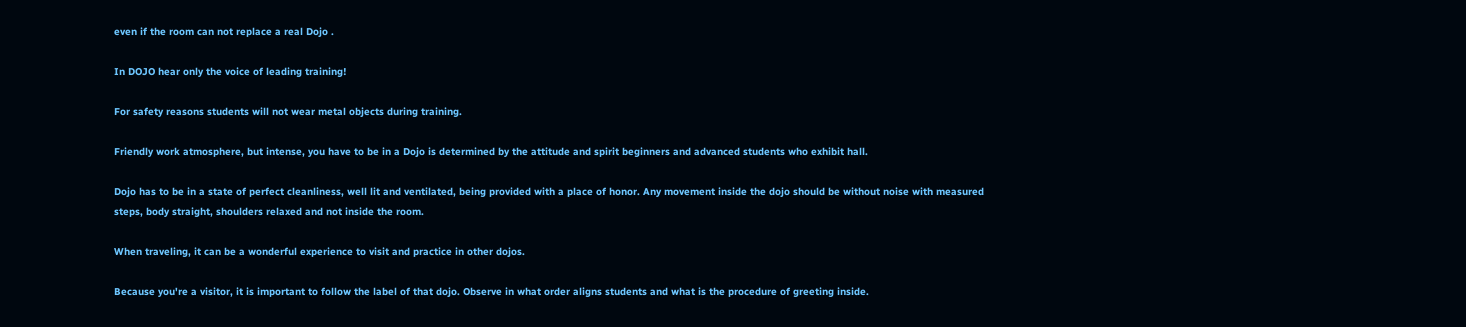even if the room can not replace a real Dojo .

In DOJO hear only the voice of leading training!

For safety reasons students will not wear metal objects during training.

Friendly work atmosphere, but intense, you have to be in a Dojo is determined by the attitude and spirit beginners and advanced students who exhibit hall.

Dojo has to be in a state of perfect cleanliness, well lit and ventilated, being provided with a place of honor. Any movement inside the dojo should be without noise with measured steps, body straight, shoulders relaxed and not inside the room.

When traveling, it can be a wonderful experience to visit and practice in other dojos.

Because you're a visitor, it is important to follow the label of that dojo. Observe in what order aligns students and what is the procedure of greeting inside.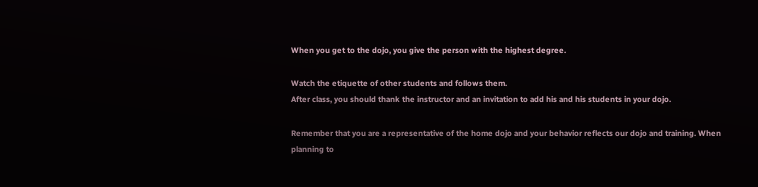When you get to the dojo, you give the person with the highest degree.

Watch the etiquette of other students and follows them.
After class, you should thank the instructor and an invitation to add his and his students in your dojo.

Remember that you are a representative of the home dojo and your behavior reflects our dojo and training. When planning to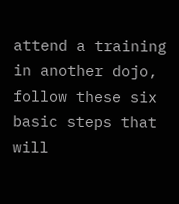attend a training in another dojo, follow these six basic steps that will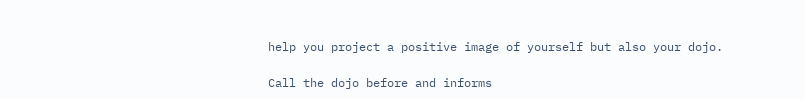help you project a positive image of yourself but also your dojo.

Call the dojo before and informs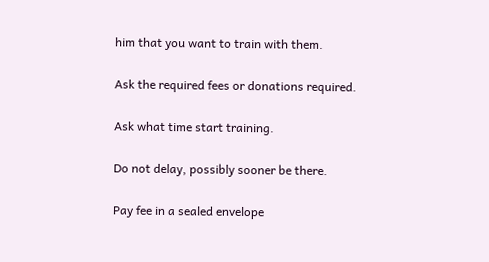him that you want to train with them.

Ask the required fees or donations required.

Ask what time start training.

Do not delay, possibly sooner be there.

Pay fee in a sealed envelope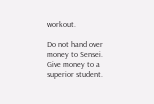workout.

Do not hand over money to Sensei. Give money to a superior student.